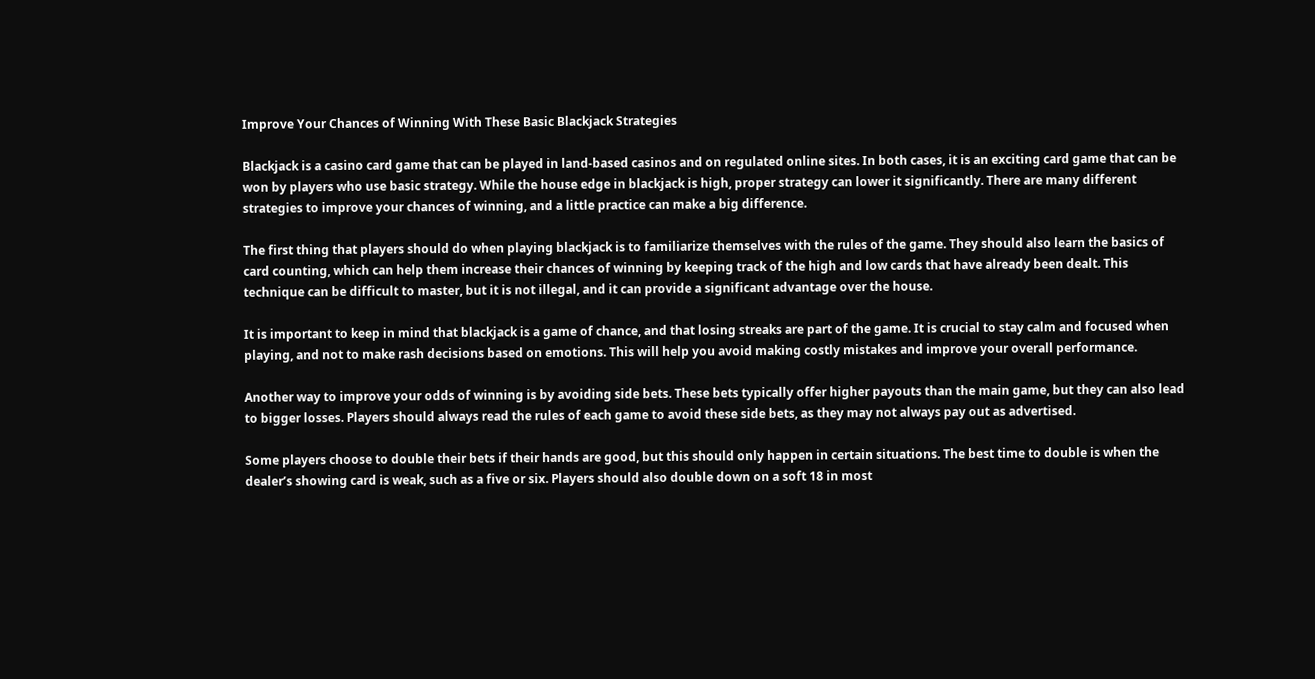Improve Your Chances of Winning With These Basic Blackjack Strategies

Blackjack is a casino card game that can be played in land-based casinos and on regulated online sites. In both cases, it is an exciting card game that can be won by players who use basic strategy. While the house edge in blackjack is high, proper strategy can lower it significantly. There are many different strategies to improve your chances of winning, and a little practice can make a big difference.

The first thing that players should do when playing blackjack is to familiarize themselves with the rules of the game. They should also learn the basics of card counting, which can help them increase their chances of winning by keeping track of the high and low cards that have already been dealt. This technique can be difficult to master, but it is not illegal, and it can provide a significant advantage over the house.

It is important to keep in mind that blackjack is a game of chance, and that losing streaks are part of the game. It is crucial to stay calm and focused when playing, and not to make rash decisions based on emotions. This will help you avoid making costly mistakes and improve your overall performance.

Another way to improve your odds of winning is by avoiding side bets. These bets typically offer higher payouts than the main game, but they can also lead to bigger losses. Players should always read the rules of each game to avoid these side bets, as they may not always pay out as advertised.

Some players choose to double their bets if their hands are good, but this should only happen in certain situations. The best time to double is when the dealer’s showing card is weak, such as a five or six. Players should also double down on a soft 18 in most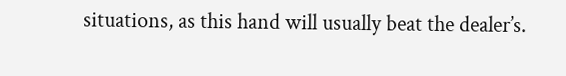situations, as this hand will usually beat the dealer’s.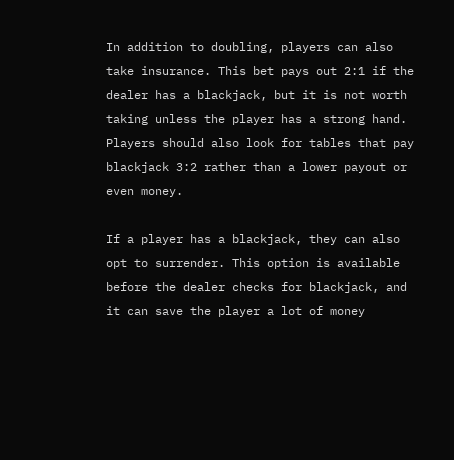In addition to doubling, players can also take insurance. This bet pays out 2:1 if the dealer has a blackjack, but it is not worth taking unless the player has a strong hand. Players should also look for tables that pay blackjack 3:2 rather than a lower payout or even money.

If a player has a blackjack, they can also opt to surrender. This option is available before the dealer checks for blackjack, and it can save the player a lot of money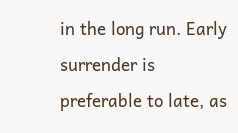in the long run. Early surrender is preferable to late, as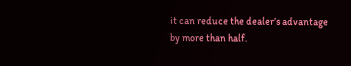it can reduce the dealer’s advantage by more than half.